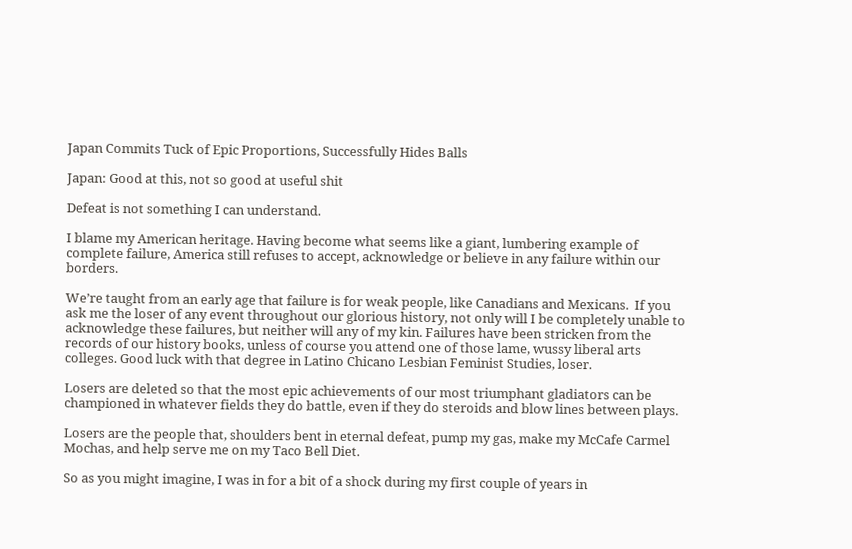Japan Commits Tuck of Epic Proportions, Successfully Hides Balls

Japan: Good at this, not so good at useful shit

Defeat is not something I can understand.

I blame my American heritage. Having become what seems like a giant, lumbering example of complete failure, America still refuses to accept, acknowledge or believe in any failure within our borders.

We’re taught from an early age that failure is for weak people, like Canadians and Mexicans.  If you ask me the loser of any event throughout our glorious history, not only will I be completely unable to acknowledge these failures, but neither will any of my kin. Failures have been stricken from the records of our history books, unless of course you attend one of those lame, wussy liberal arts colleges. Good luck with that degree in Latino Chicano Lesbian Feminist Studies, loser.

Losers are deleted so that the most epic achievements of our most triumphant gladiators can be championed in whatever fields they do battle, even if they do steroids and blow lines between plays.

Losers are the people that, shoulders bent in eternal defeat, pump my gas, make my McCafe Carmel Mochas, and help serve me on my Taco Bell Diet.

So as you might imagine, I was in for a bit of a shock during my first couple of years in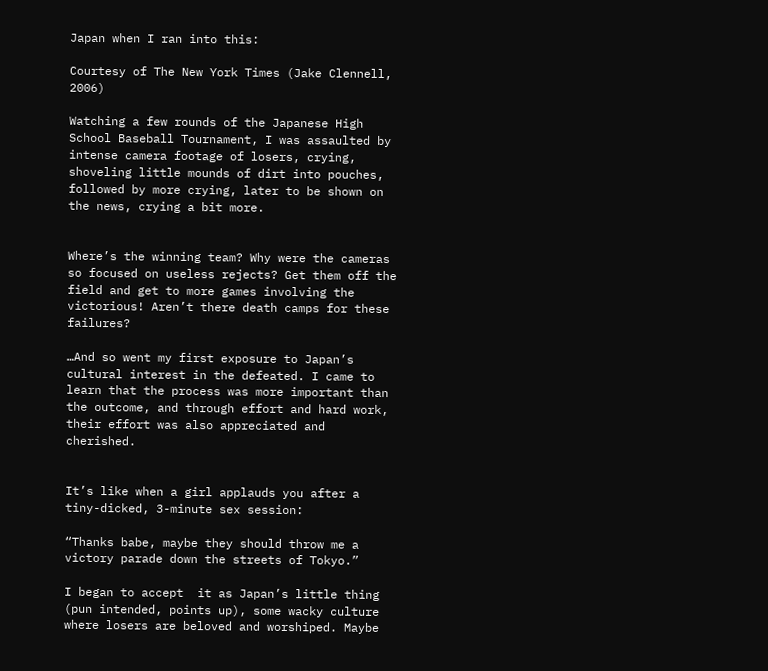Japan when I ran into this:

Courtesy of The New York Times (Jake Clennell, 2006)

Watching a few rounds of the Japanese High School Baseball Tournament, I was assaulted by intense camera footage of losers, crying, shoveling little mounds of dirt into pouches, followed by more crying, later to be shown on the news, crying a bit more.


Where’s the winning team? Why were the cameras so focused on useless rejects? Get them off the field and get to more games involving the victorious! Aren’t there death camps for these failures?

…And so went my first exposure to Japan’s cultural interest in the defeated. I came to learn that the process was more important than the outcome, and through effort and hard work, their effort was also appreciated and cherished.


It’s like when a girl applauds you after a tiny-dicked, 3-minute sex session:

“Thanks babe, maybe they should throw me a victory parade down the streets of Tokyo.”

I began to accept  it as Japan’s little thing (pun intended, points up), some wacky culture where losers are beloved and worshiped. Maybe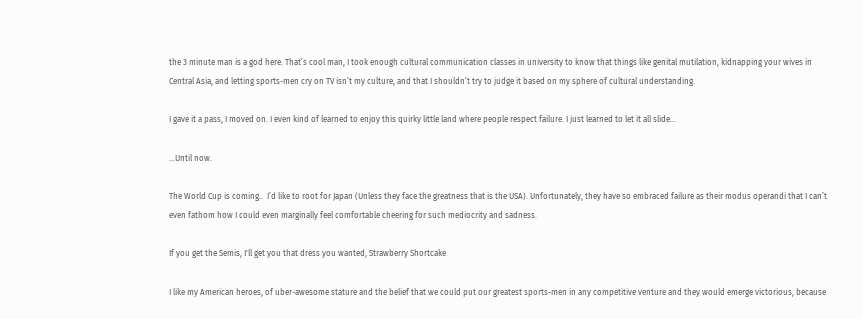the 3 minute man is a god here. That’s cool man, I took enough cultural communication classes in university to know that things like genital mutilation, kidnapping your wives in Central Asia, and letting sports-men cry on TV isn’t my culture, and that I shouldn’t try to judge it based on my sphere of cultural understanding.

I gave it a pass, I moved on. I even kind of learned to enjoy this quirky little land where people respect failure. I just learned to let it all slide…

…Until now.

The World Cup is coming..  I’d like to root for Japan (Unless they face the greatness that is the USA). Unfortunately, they have so embraced failure as their modus operandi that I can’t even fathom how I could even marginally feel comfortable cheering for such mediocrity and sadness.

If you get the Semis, I'll get you that dress you wanted, Strawberry Shortcake

I like my American heroes, of uber-awesome stature and the belief that we could put our greatest sports-men in any competitive venture and they would emerge victorious, because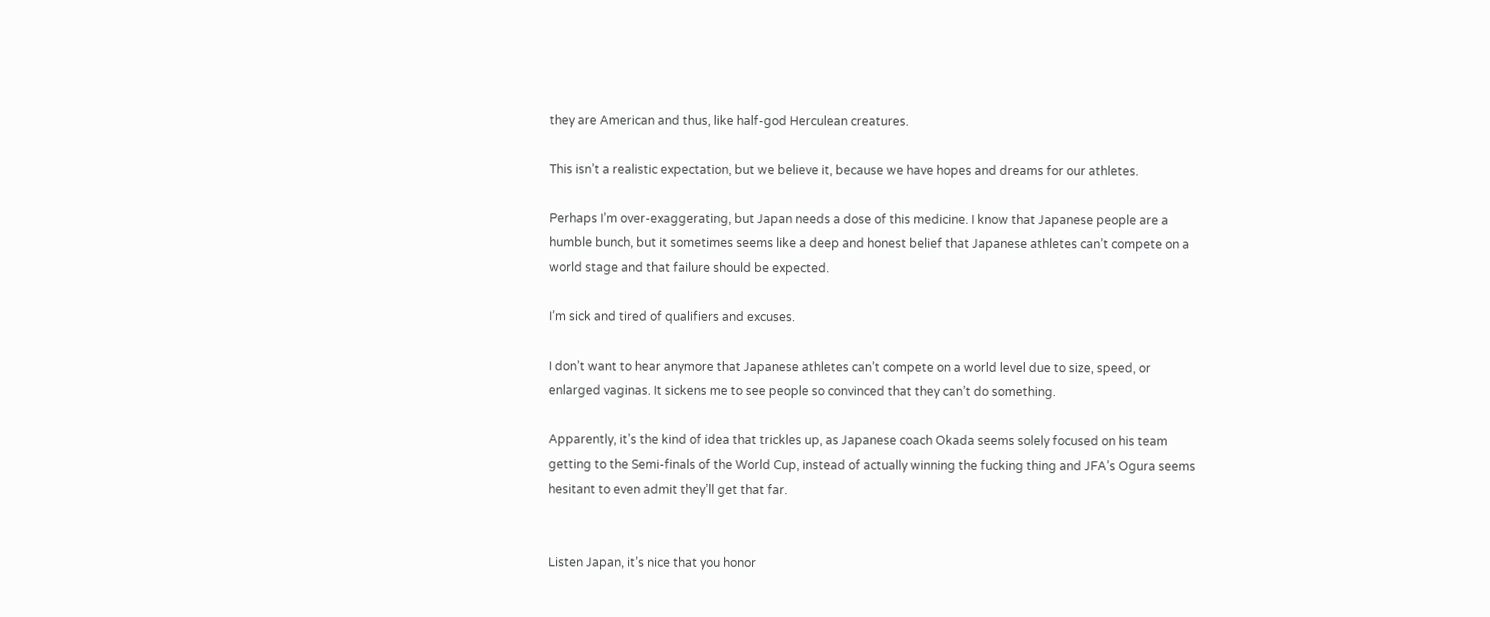they are American and thus, like half-god Herculean creatures.

This isn’t a realistic expectation, but we believe it, because we have hopes and dreams for our athletes.

Perhaps I’m over-exaggerating, but Japan needs a dose of this medicine. I know that Japanese people are a humble bunch, but it sometimes seems like a deep and honest belief that Japanese athletes can’t compete on a world stage and that failure should be expected.

I’m sick and tired of qualifiers and excuses.

I don’t want to hear anymore that Japanese athletes can’t compete on a world level due to size, speed, or enlarged vaginas. It sickens me to see people so convinced that they can’t do something.

Apparently, it’s the kind of idea that trickles up, as Japanese coach Okada seems solely focused on his team getting to the Semi-finals of the World Cup, instead of actually winning the fucking thing and JFA’s Ogura seems hesitant to even admit they’ll get that far.


Listen Japan, it’s nice that you honor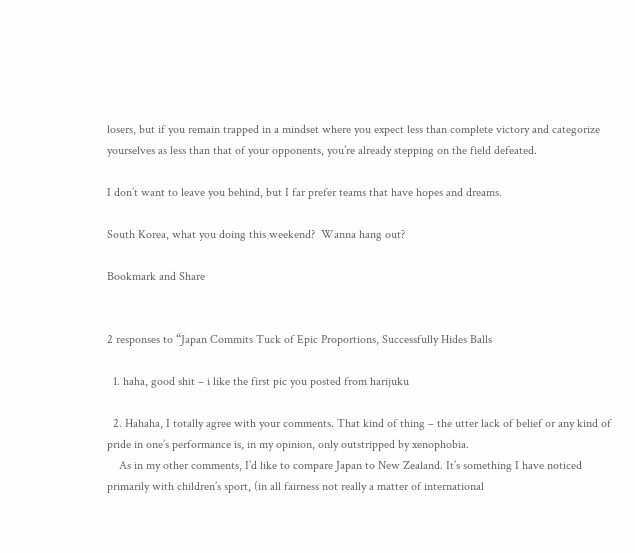losers, but if you remain trapped in a mindset where you expect less than complete victory and categorize yourselves as less than that of your opponents, you’re already stepping on the field defeated.

I don’t want to leave you behind, but I far prefer teams that have hopes and dreams.

South Korea, what you doing this weekend?  Wanna hang out?

Bookmark and Share


2 responses to “Japan Commits Tuck of Epic Proportions, Successfully Hides Balls

  1. haha, good shit – i like the first pic you posted from harijuku

  2. Hahaha, I totally agree with your comments. That kind of thing – the utter lack of belief or any kind of pride in one’s performance is, in my opinion, only outstripped by xenophobia.
    As in my other comments, I’d like to compare Japan to New Zealand. It’s something I have noticed primarily with children’s sport, (in all fairness not really a matter of international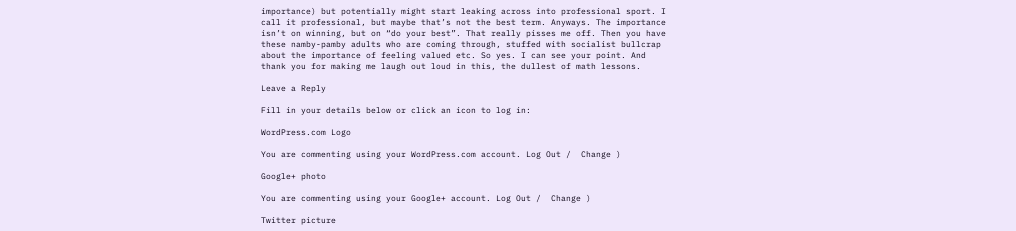importance) but potentially might start leaking across into professional sport. I call it professional, but maybe that’s not the best term. Anyways. The importance isn’t on winning, but on “do your best”. That really pisses me off. Then you have these namby-pamby adults who are coming through, stuffed with socialist bullcrap about the importance of feeling valued etc. So yes. I can see your point. And thank you for making me laugh out loud in this, the dullest of math lessons.

Leave a Reply

Fill in your details below or click an icon to log in:

WordPress.com Logo

You are commenting using your WordPress.com account. Log Out /  Change )

Google+ photo

You are commenting using your Google+ account. Log Out /  Change )

Twitter picture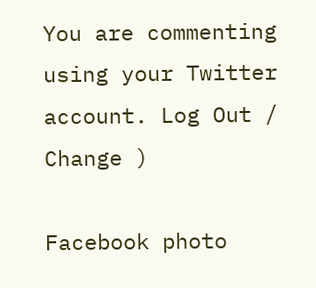You are commenting using your Twitter account. Log Out /  Change )

Facebook photo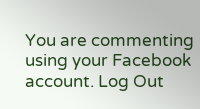You are commenting using your Facebook account. Log Out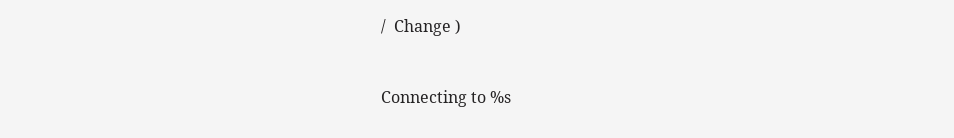/  Change )


Connecting to %s